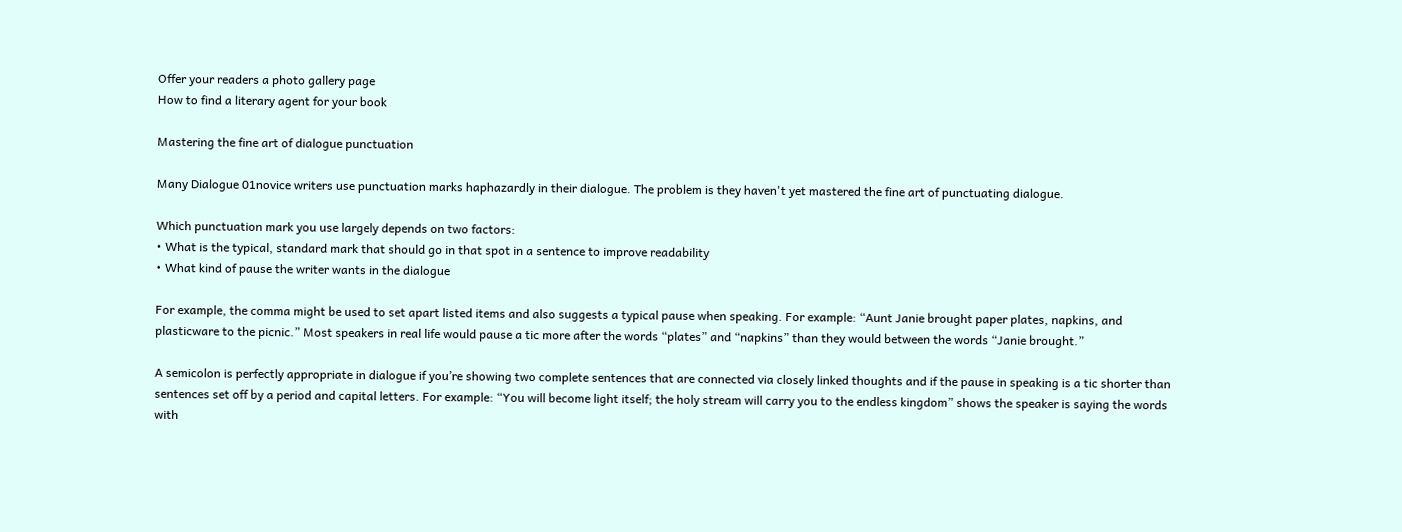Offer your readers a photo gallery page
How to find a literary agent for your book

Mastering the fine art of dialogue punctuation

Many Dialogue 01novice writers use punctuation marks haphazardly in their dialogue. The problem is they haven't yet mastered the fine art of punctuating dialogue.

Which punctuation mark you use largely depends on two factors:
• What is the typical, standard mark that should go in that spot in a sentence to improve readability
• What kind of pause the writer wants in the dialogue

For example, the comma might be used to set apart listed items and also suggests a typical pause when speaking. For example: “Aunt Janie brought paper plates, napkins, and plasticware to the picnic.” Most speakers in real life would pause a tic more after the words “plates” and “napkins” than they would between the words “Janie brought.”

A semicolon is perfectly appropriate in dialogue if you’re showing two complete sentences that are connected via closely linked thoughts and if the pause in speaking is a tic shorter than sentences set off by a period and capital letters. For example: “You will become light itself; the holy stream will carry you to the endless kingdom” shows the speaker is saying the words with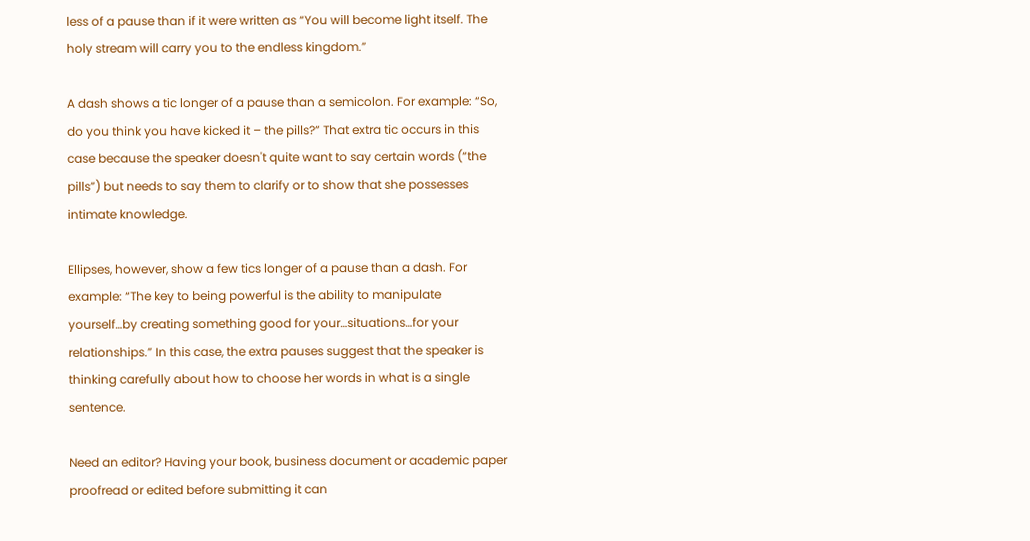less of a pause than if it were written as “You will become light itself. The holy stream will carry you to the endless kingdom.”

A dash shows a tic longer of a pause than a semicolon. For example: “So, do you think you have kicked it – the pills?” That extra tic occurs in this case because the speaker doesn't quite want to say certain words (“the pills”) but needs to say them to clarify or to show that she possesses intimate knowledge.

Ellipses, however, show a few tics longer of a pause than a dash. For example: “The key to being powerful is the ability to manipulate yourself…by creating something good for your…situations…for your relationships.” In this case, the extra pauses suggest that the speaker is thinking carefully about how to choose her words in what is a single sentence.

Need an editor? Having your book, business document or academic paper proofread or edited before submitting it can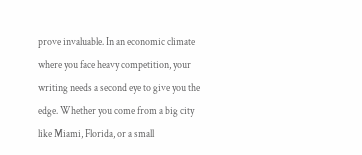prove invaluable. In an economic climate where you face heavy competition, your writing needs a second eye to give you the edge. Whether you come from a big city like Miami, Florida, or a small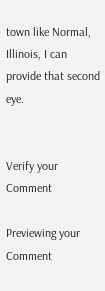town like Normal, Illinois, I can provide that second eye.


Verify your Comment

Previewing your Comment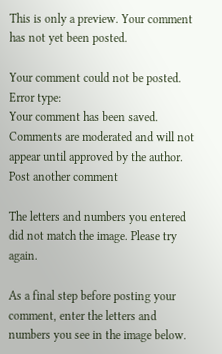This is only a preview. Your comment has not yet been posted.

Your comment could not be posted. Error type:
Your comment has been saved. Comments are moderated and will not appear until approved by the author. Post another comment

The letters and numbers you entered did not match the image. Please try again.

As a final step before posting your comment, enter the letters and numbers you see in the image below.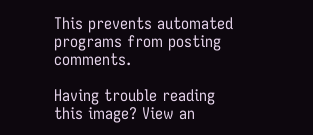This prevents automated programs from posting comments.

Having trouble reading this image? View an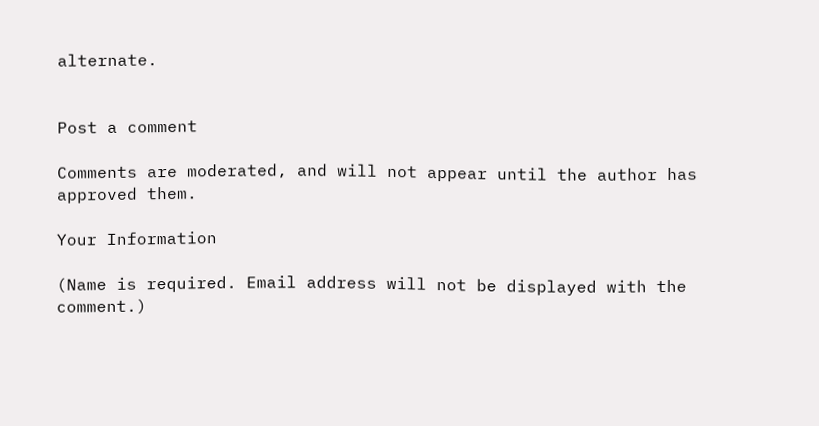alternate.


Post a comment

Comments are moderated, and will not appear until the author has approved them.

Your Information

(Name is required. Email address will not be displayed with the comment.)